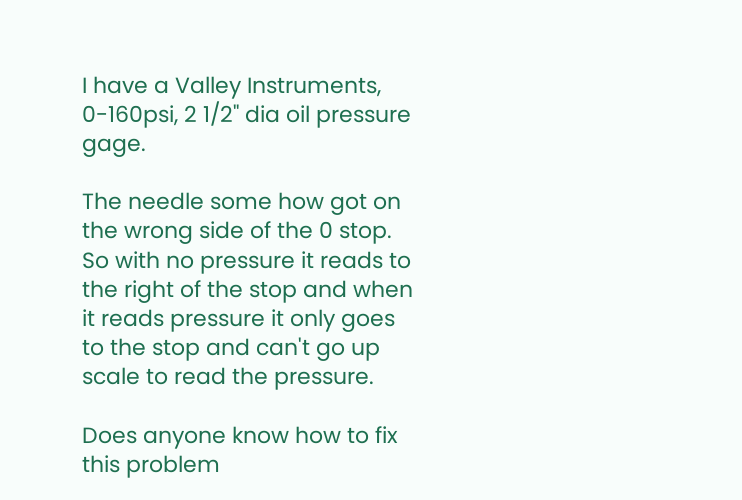I have a Valley Instruments, 0-160psi, 2 1/2" dia oil pressure gage.

The needle some how got on the wrong side of the 0 stop. So with no pressure it reads to the right of the stop and when it reads pressure it only goes to the stop and can't go up scale to read the pressure.

Does anyone know how to fix this problem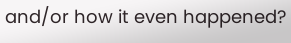and/or how it even happened?